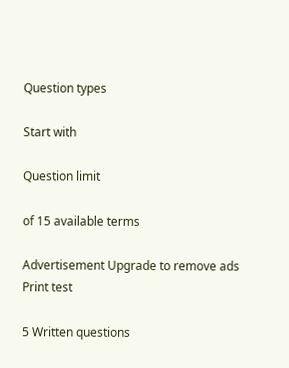Question types

Start with

Question limit

of 15 available terms

Advertisement Upgrade to remove ads
Print test

5 Written questions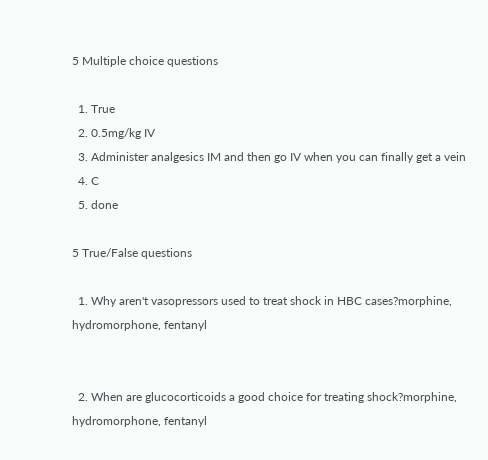5 Multiple choice questions

  1. True
  2. 0.5mg/kg IV
  3. Administer analgesics IM and then go IV when you can finally get a vein
  4. C
  5. done

5 True/False questions

  1. Why aren't vasopressors used to treat shock in HBC cases?morphine, hydromorphone, fentanyl


  2. When are glucocorticoids a good choice for treating shock?morphine, hydromorphone, fentanyl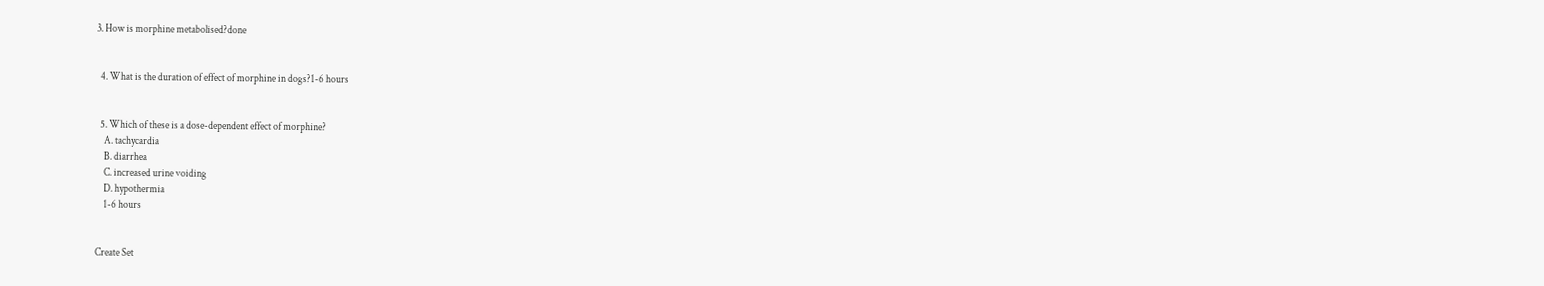3. How is morphine metabolised?done


  4. What is the duration of effect of morphine in dogs?1-6 hours


  5. Which of these is a dose-dependent effect of morphine?
    A. tachycardia
    B. diarrhea
    C. increased urine voiding
    D. hypothermia
    1-6 hours


Create Set